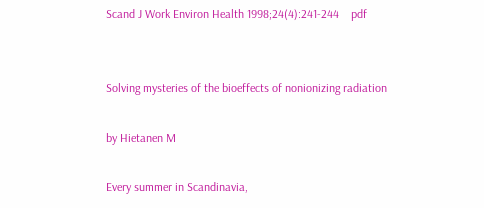Scand J Work Environ Health 1998;24(4):241-244    pdf


Solving mysteries of the bioeffects of nonionizing radiation

by Hietanen M

Every summer in Scandinavia,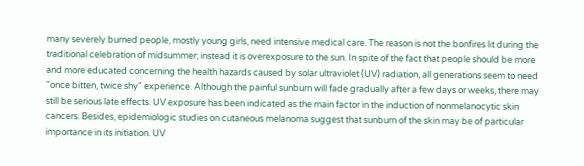many severely burned people, mostly young girls, need intensive medical care. The reason is not the bonfires lit during the traditional celebration of midsummer; instead it is overexposure to the sun. In spite of the fact that people should be more and more educated concerning the health hazards caused by solar ultraviolet (UV) radiation, all generations seem to need "once bitten, twice shy" experience. Although the painful sunburn will fade gradually after a few days or weeks, there may still be serious late effects. UV exposure has been indicated as the main factor in the induction of nonmelanocytic skin cancers. Besides, epidemiologic studies on cutaneous melanoma suggest that sunburn of the skin may be of particular importance in its initiation. UV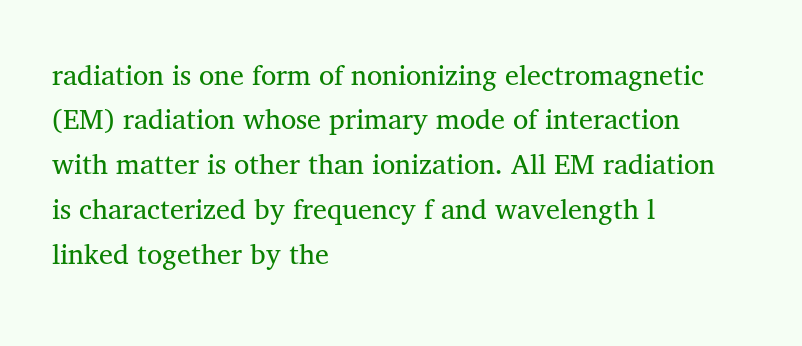radiation is one form of nonionizing electromagnetic (EM) radiation whose primary mode of interaction with matter is other than ionization. All EM radiation is characterized by frequency f and wavelength l linked together by the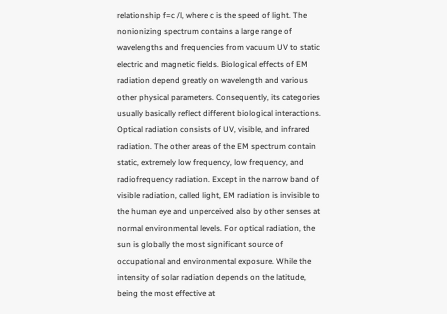relationship f=c /l, where c is the speed of light. The nonionizing spectrum contains a large range of wavelengths and frequencies from vacuum UV to static electric and magnetic fields. Biological effects of EM radiation depend greatly on wavelength and various other physical parameters. Consequently, its categories usually basically reflect different biological interactions. Optical radiation consists of UV, visible, and infrared radiation. The other areas of the EM spectrum contain static, extremely low frequency, low frequency, and radiofrequency radiation. Except in the narrow band of visible radiation, called light, EM radiation is invisible to the human eye and unperceived also by other senses at normal environmental levels. For optical radiation, the sun is globally the most significant source of occupational and environmental exposure. While the intensity of solar radiation depends on the latitude, being the most effective at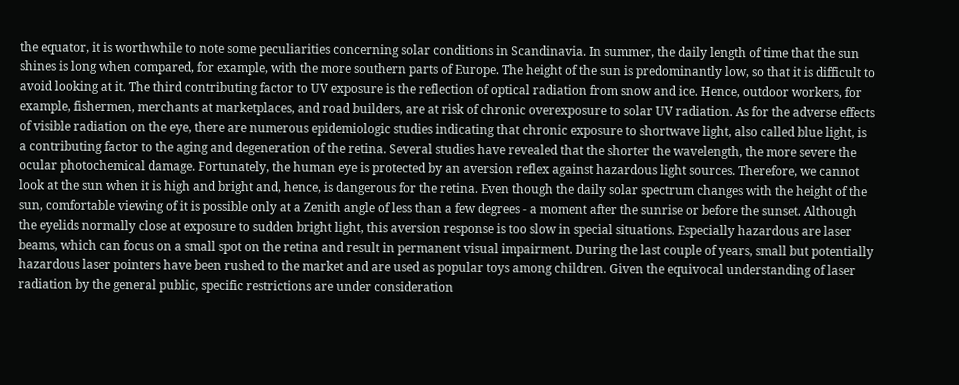the equator, it is worthwhile to note some peculiarities concerning solar conditions in Scandinavia. In summer, the daily length of time that the sun shines is long when compared, for example, with the more southern parts of Europe. The height of the sun is predominantly low, so that it is difficult to avoid looking at it. The third contributing factor to UV exposure is the reflection of optical radiation from snow and ice. Hence, outdoor workers, for example, fishermen, merchants at marketplaces, and road builders, are at risk of chronic overexposure to solar UV radiation. As for the adverse effects of visible radiation on the eye, there are numerous epidemiologic studies indicating that chronic exposure to shortwave light, also called blue light, is a contributing factor to the aging and degeneration of the retina. Several studies have revealed that the shorter the wavelength, the more severe the ocular photochemical damage. Fortunately, the human eye is protected by an aversion reflex against hazardous light sources. Therefore, we cannot look at the sun when it is high and bright and, hence, is dangerous for the retina. Even though the daily solar spectrum changes with the height of the sun, comfortable viewing of it is possible only at a Zenith angle of less than a few degrees - a moment after the sunrise or before the sunset. Although the eyelids normally close at exposure to sudden bright light, this aversion response is too slow in special situations. Especially hazardous are laser beams, which can focus on a small spot on the retina and result in permanent visual impairment. During the last couple of years, small but potentially hazardous laser pointers have been rushed to the market and are used as popular toys among children. Given the equivocal understanding of laser radiation by the general public, specific restrictions are under consideration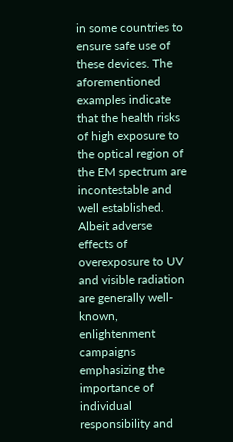in some countries to ensure safe use of these devices. The aforementioned examples indicate that the health risks of high exposure to the optical region of the EM spectrum are incontestable and well established. Albeit adverse effects of overexposure to UV and visible radiation are generally well-known, enlightenment campaigns emphasizing the importance of individual responsibility and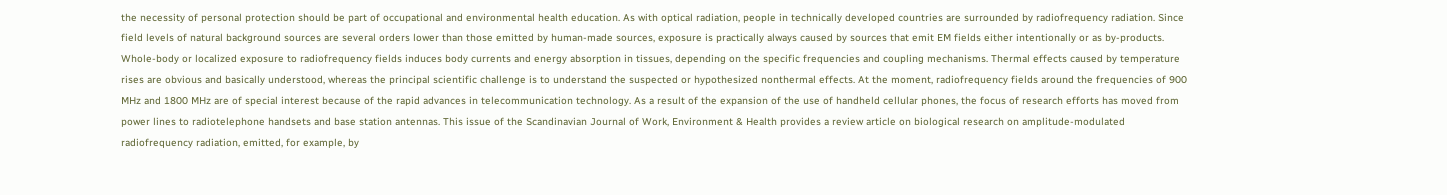the necessity of personal protection should be part of occupational and environmental health education. As with optical radiation, people in technically developed countries are surrounded by radiofrequency radiation. Since field levels of natural background sources are several orders lower than those emitted by human-made sources, exposure is practically always caused by sources that emit EM fields either intentionally or as by-products. Whole-body or localized exposure to radiofrequency fields induces body currents and energy absorption in tissues, depending on the specific frequencies and coupling mechanisms. Thermal effects caused by temperature rises are obvious and basically understood, whereas the principal scientific challenge is to understand the suspected or hypothesized nonthermal effects. At the moment, radiofrequency fields around the frequencies of 900 MHz and 1800 MHz are of special interest because of the rapid advances in telecommunication technology. As a result of the expansion of the use of handheld cellular phones, the focus of research efforts has moved from power lines to radiotelephone handsets and base station antennas. This issue of the Scandinavian Journal of Work, Environment & Health provides a review article on biological research on amplitude-modulated radiofrequency radiation, emitted, for example, by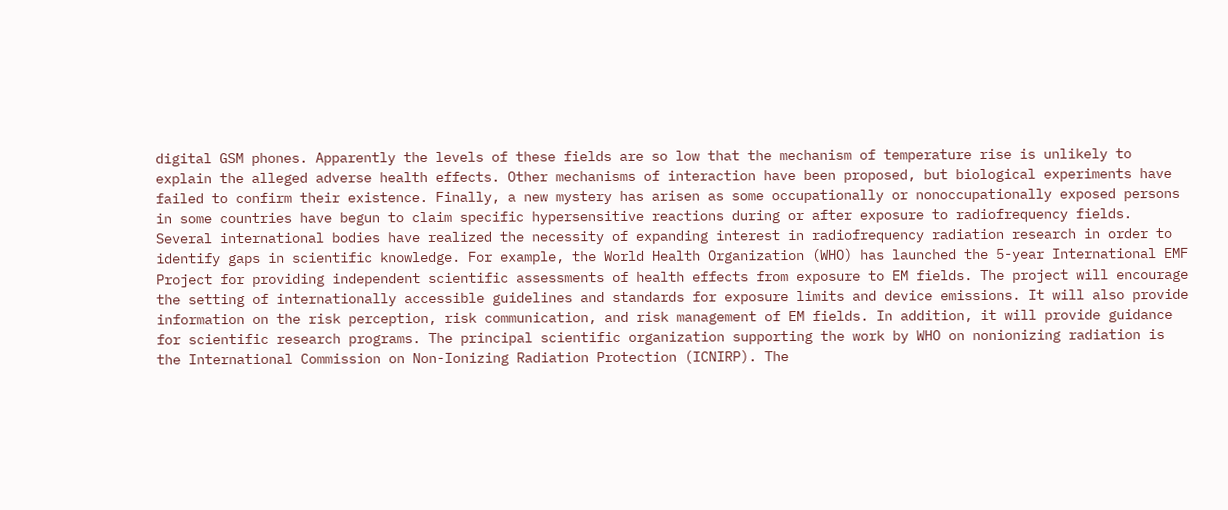digital GSM phones. Apparently the levels of these fields are so low that the mechanism of temperature rise is unlikely to explain the alleged adverse health effects. Other mechanisms of interaction have been proposed, but biological experiments have failed to confirm their existence. Finally, a new mystery has arisen as some occupationally or nonoccupationally exposed persons in some countries have begun to claim specific hypersensitive reactions during or after exposure to radiofrequency fields. Several international bodies have realized the necessity of expanding interest in radiofrequency radiation research in order to identify gaps in scientific knowledge. For example, the World Health Organization (WHO) has launched the 5-year International EMF Project for providing independent scientific assessments of health effects from exposure to EM fields. The project will encourage the setting of internationally accessible guidelines and standards for exposure limits and device emissions. It will also provide information on the risk perception, risk communication, and risk management of EM fields. In addition, it will provide guidance for scientific research programs. The principal scientific organization supporting the work by WHO on nonionizing radiation is the International Commission on Non-Ionizing Radiation Protection (ICNIRP). The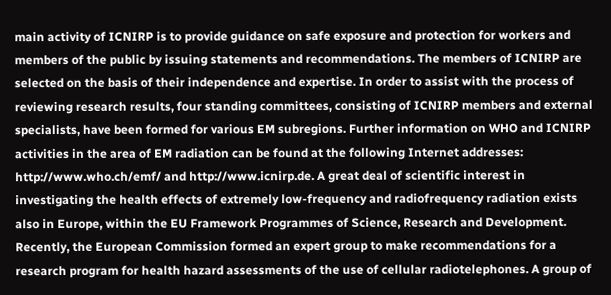main activity of ICNIRP is to provide guidance on safe exposure and protection for workers and members of the public by issuing statements and recommendations. The members of ICNIRP are selected on the basis of their independence and expertise. In order to assist with the process of reviewing research results, four standing committees, consisting of ICNIRP members and external specialists, have been formed for various EM subregions. Further information on WHO and ICNIRP activities in the area of EM radiation can be found at the following Internet addresses: http://www.who.ch/emf/ and http://www.icnirp.de. A great deal of scientific interest in investigating the health effects of extremely low-frequency and radiofrequency radiation exists also in Europe, within the EU Framework Programmes of Science, Research and Development. Recently, the European Commission formed an expert group to make recommendations for a research program for health hazard assessments of the use of cellular radiotelephones. A group of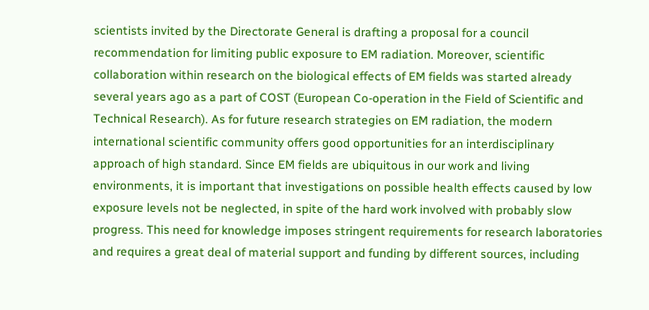scientists invited by the Directorate General is drafting a proposal for a council recommendation for limiting public exposure to EM radiation. Moreover, scientific collaboration within research on the biological effects of EM fields was started already several years ago as a part of COST (European Co-operation in the Field of Scientific and Technical Research). As for future research strategies on EM radiation, the modern international scientific community offers good opportunities for an interdisciplinary approach of high standard. Since EM fields are ubiquitous in our work and living environments, it is important that investigations on possible health effects caused by low exposure levels not be neglected, in spite of the hard work involved with probably slow progress. This need for knowledge imposes stringent requirements for research laboratories and requires a great deal of material support and funding by different sources, including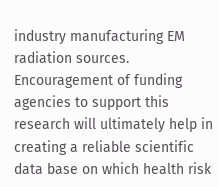industry manufacturing EM radiation sources. Encouragement of funding agencies to support this research will ultimately help in creating a reliable scientific data base on which health risk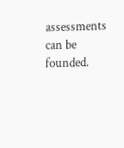assessments can be founded.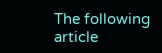The following article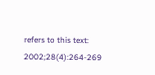refers to this text: 2002;28(4):264-269